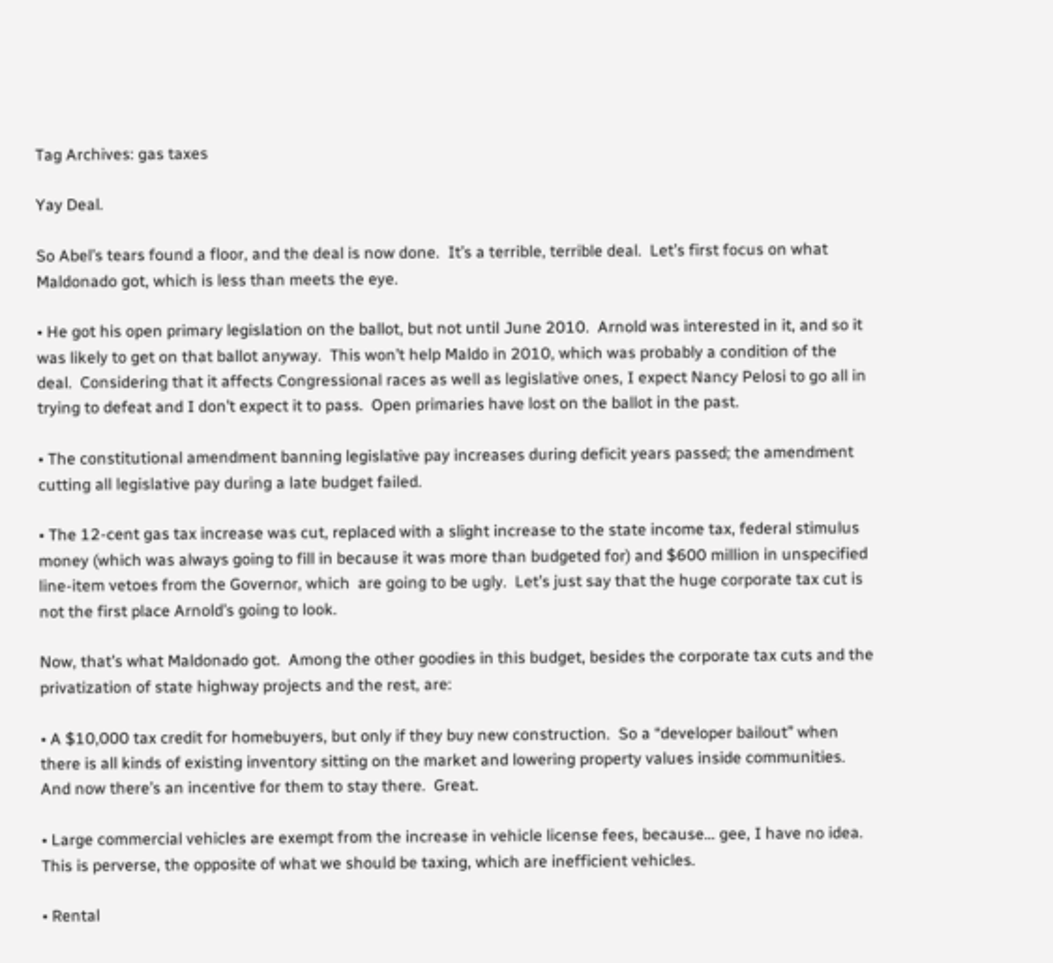Tag Archives: gas taxes

Yay Deal.

So Abel’s tears found a floor, and the deal is now done.  It’s a terrible, terrible deal.  Let’s first focus on what Maldonado got, which is less than meets the eye.

• He got his open primary legislation on the ballot, but not until June 2010.  Arnold was interested in it, and so it was likely to get on that ballot anyway.  This won’t help Maldo in 2010, which was probably a condition of the deal.  Considering that it affects Congressional races as well as legislative ones, I expect Nancy Pelosi to go all in trying to defeat and I don’t expect it to pass.  Open primaries have lost on the ballot in the past.

• The constitutional amendment banning legislative pay increases during deficit years passed; the amendment cutting all legislative pay during a late budget failed.

• The 12-cent gas tax increase was cut, replaced with a slight increase to the state income tax, federal stimulus money (which was always going to fill in because it was more than budgeted for) and $600 million in unspecified line-item vetoes from the Governor, which  are going to be ugly.  Let’s just say that the huge corporate tax cut is not the first place Arnold’s going to look.

Now, that’s what Maldonado got.  Among the other goodies in this budget, besides the corporate tax cuts and the privatization of state highway projects and the rest, are:

• A $10,000 tax credit for homebuyers, but only if they buy new construction.  So a “developer bailout” when there is all kinds of existing inventory sitting on the market and lowering property values inside communities.  And now there’s an incentive for them to stay there.  Great.

• Large commercial vehicles are exempt from the increase in vehicle license fees, because… gee, I have no idea.  This is perverse, the opposite of what we should be taxing, which are inefficient vehicles.

• Rental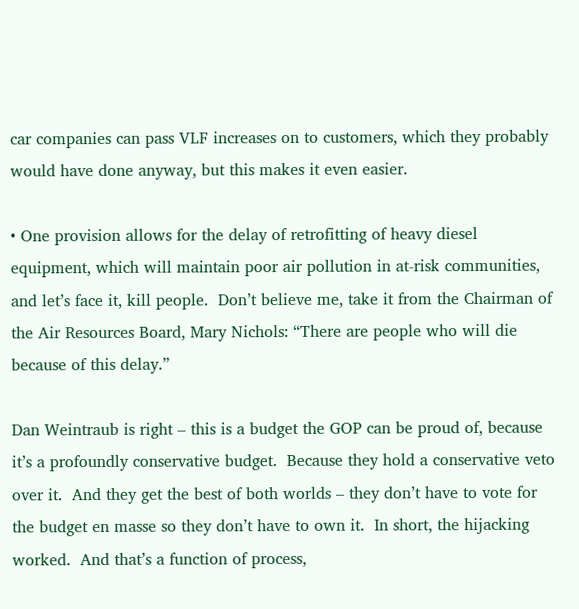car companies can pass VLF increases on to customers, which they probably would have done anyway, but this makes it even easier.

• One provision allows for the delay of retrofitting of heavy diesel equipment, which will maintain poor air pollution in at-risk communities, and let’s face it, kill people.  Don’t believe me, take it from the Chairman of the Air Resources Board, Mary Nichols: “There are people who will die because of this delay.”

Dan Weintraub is right – this is a budget the GOP can be proud of, because it’s a profoundly conservative budget.  Because they hold a conservative veto over it.  And they get the best of both worlds – they don’t have to vote for the budget en masse so they don’t have to own it.  In short, the hijacking worked.  And that’s a function of process,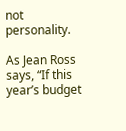not personality.

As Jean Ross says, “If this year’s budget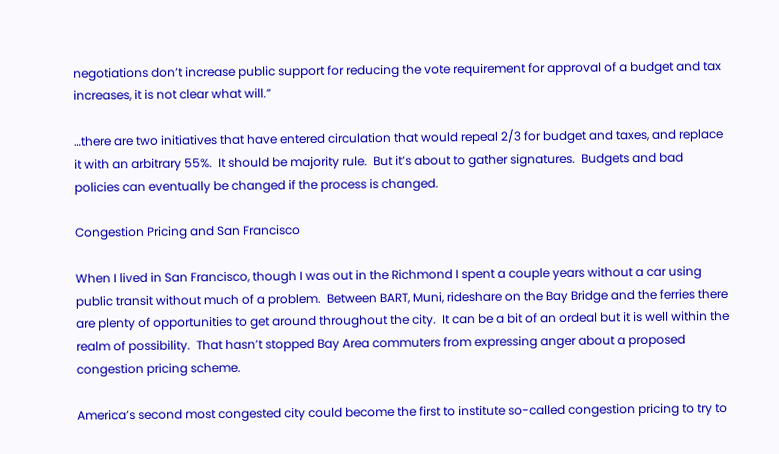negotiations don’t increase public support for reducing the vote requirement for approval of a budget and tax increases, it is not clear what will.”

…there are two initiatives that have entered circulation that would repeal 2/3 for budget and taxes, and replace it with an arbitrary 55%.  It should be majority rule.  But it’s about to gather signatures.  Budgets and bad policies can eventually be changed if the process is changed.

Congestion Pricing and San Francisco

When I lived in San Francisco, though I was out in the Richmond I spent a couple years without a car using public transit without much of a problem.  Between BART, Muni, rideshare on the Bay Bridge and the ferries there are plenty of opportunities to get around throughout the city.  It can be a bit of an ordeal but it is well within the realm of possibility.  That hasn’t stopped Bay Area commuters from expressing anger about a proposed congestion pricing scheme.

America’s second most congested city could become the first to institute so-called congestion pricing to try to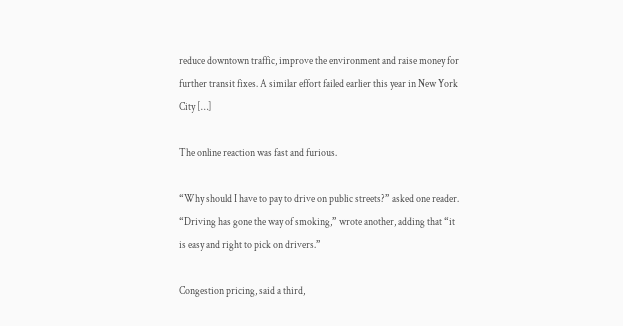reduce downtown traffic, improve the environment and raise money for further transit fixes. A similar effort failed earlier this year in New York City […]

The online reaction was fast and furious.

“Why should I have to pay to drive on public streets?” asked one reader. “Driving has gone the way of smoking,” wrote another, adding that “it is easy and right to pick on drivers.”

Congestion pricing, said a third,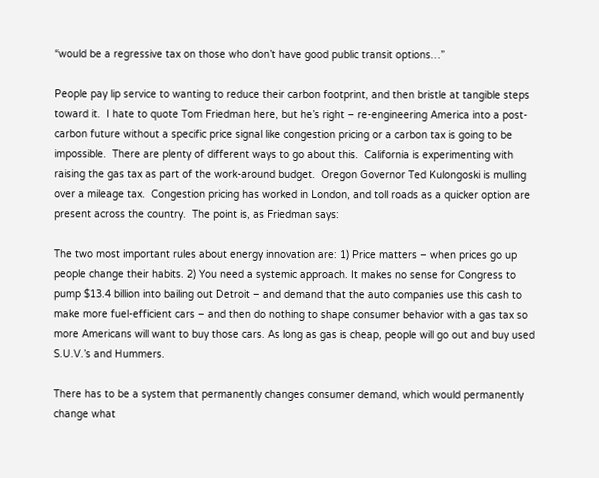“would be a regressive tax on those who don’t have good public transit options…”

People pay lip service to wanting to reduce their carbon footprint, and then bristle at tangible steps toward it.  I hate to quote Tom Friedman here, but he’s right – re-engineering America into a post-carbon future without a specific price signal like congestion pricing or a carbon tax is going to be impossible.  There are plenty of different ways to go about this.  California is experimenting with raising the gas tax as part of the work-around budget.  Oregon Governor Ted Kulongoski is mulling over a mileage tax.  Congestion pricing has worked in London, and toll roads as a quicker option are present across the country.  The point is, as Friedman says:

The two most important rules about energy innovation are: 1) Price matters – when prices go up people change their habits. 2) You need a systemic approach. It makes no sense for Congress to pump $13.4 billion into bailing out Detroit – and demand that the auto companies use this cash to make more fuel-efficient cars – and then do nothing to shape consumer behavior with a gas tax so more Americans will want to buy those cars. As long as gas is cheap, people will go out and buy used S.U.V.’s and Hummers.

There has to be a system that permanently changes consumer demand, which would permanently change what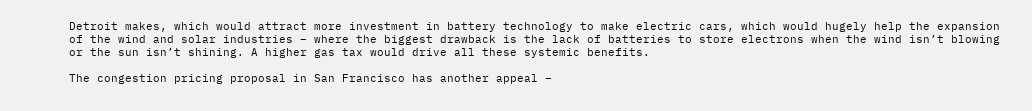Detroit makes, which would attract more investment in battery technology to make electric cars, which would hugely help the expansion of the wind and solar industries – where the biggest drawback is the lack of batteries to store electrons when the wind isn’t blowing or the sun isn’t shining. A higher gas tax would drive all these systemic benefits.

The congestion pricing proposal in San Francisco has another appeal –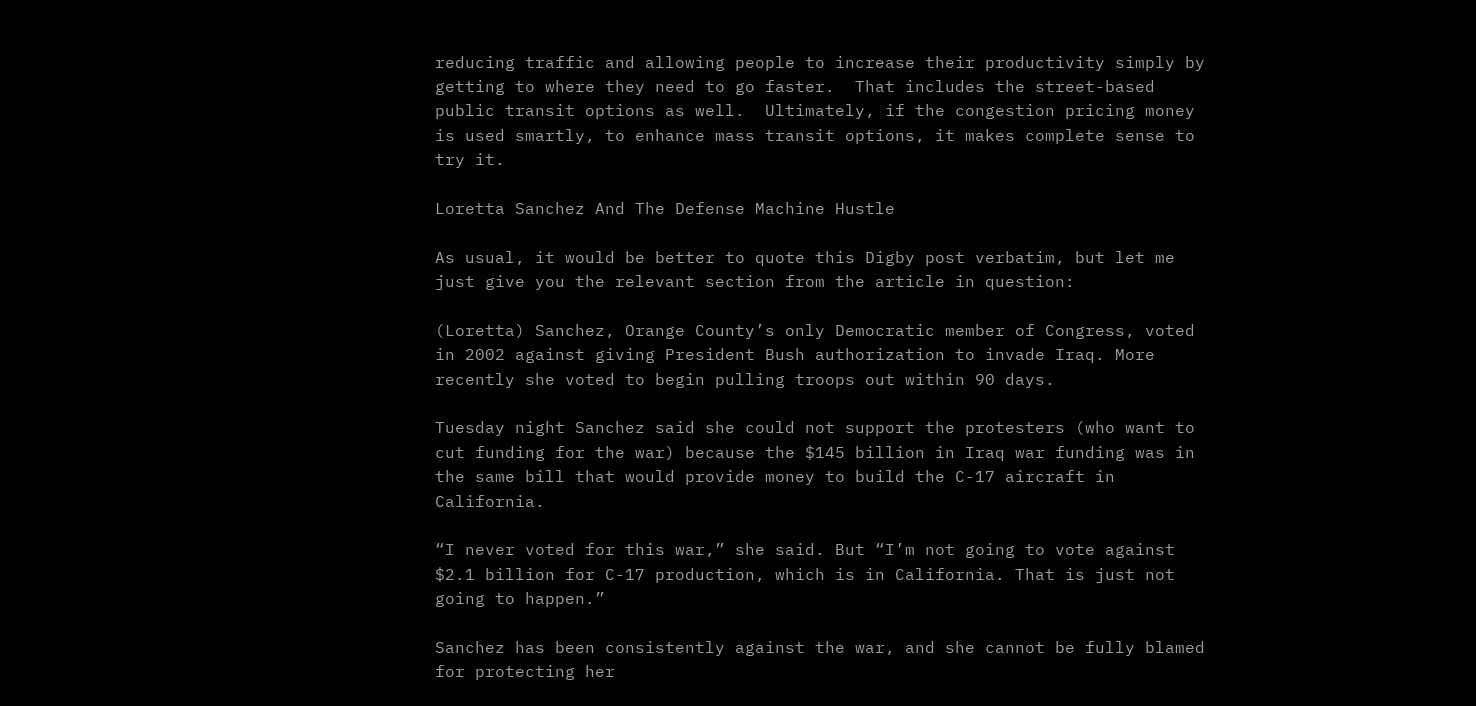reducing traffic and allowing people to increase their productivity simply by getting to where they need to go faster.  That includes the street-based public transit options as well.  Ultimately, if the congestion pricing money is used smartly, to enhance mass transit options, it makes complete sense to try it.

Loretta Sanchez And The Defense Machine Hustle

As usual, it would be better to quote this Digby post verbatim, but let me just give you the relevant section from the article in question:

(Loretta) Sanchez, Orange County’s only Democratic member of Congress, voted in 2002 against giving President Bush authorization to invade Iraq. More recently she voted to begin pulling troops out within 90 days.

Tuesday night Sanchez said she could not support the protesters (who want to cut funding for the war) because the $145 billion in Iraq war funding was in the same bill that would provide money to build the C-17 aircraft in California.

“I never voted for this war,” she said. But “I’m not going to vote against $2.1 billion for C-17 production, which is in California. That is just not going to happen.”

Sanchez has been consistently against the war, and she cannot be fully blamed for protecting her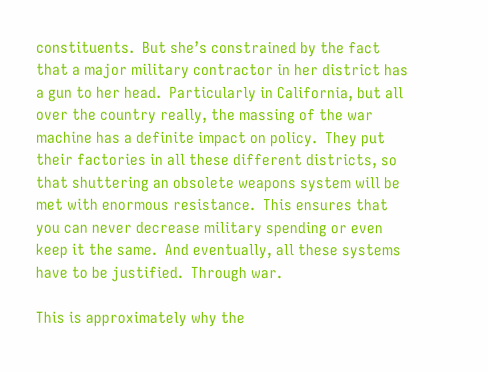constituents.  But she’s constrained by the fact that a major military contractor in her district has a gun to her head.  Particularly in California, but all over the country really, the massing of the war machine has a definite impact on policy.  They put their factories in all these different districts, so that shuttering an obsolete weapons system will be met with enormous resistance.  This ensures that you can never decrease military spending or even keep it the same.  And eventually, all these systems have to be justified.  Through war.

This is approximately why the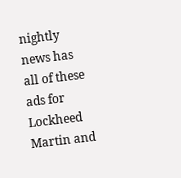nightly news has all of these ads for Lockheed Martin and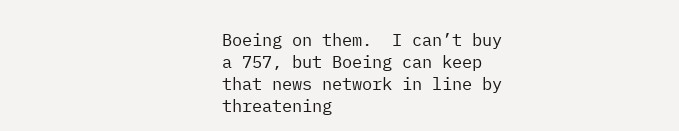Boeing on them.  I can’t buy a 757, but Boeing can keep that news network in line by threatening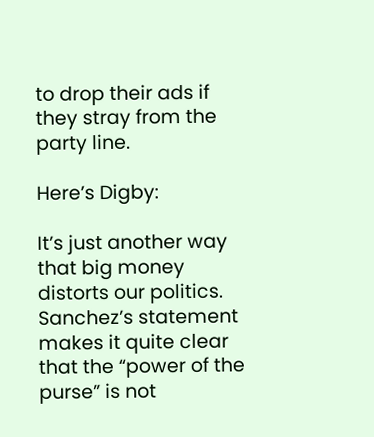to drop their ads if they stray from the party line.

Here’s Digby:

It’s just another way that big money distorts our politics. Sanchez’s statement makes it quite clear that the “power of the purse” is not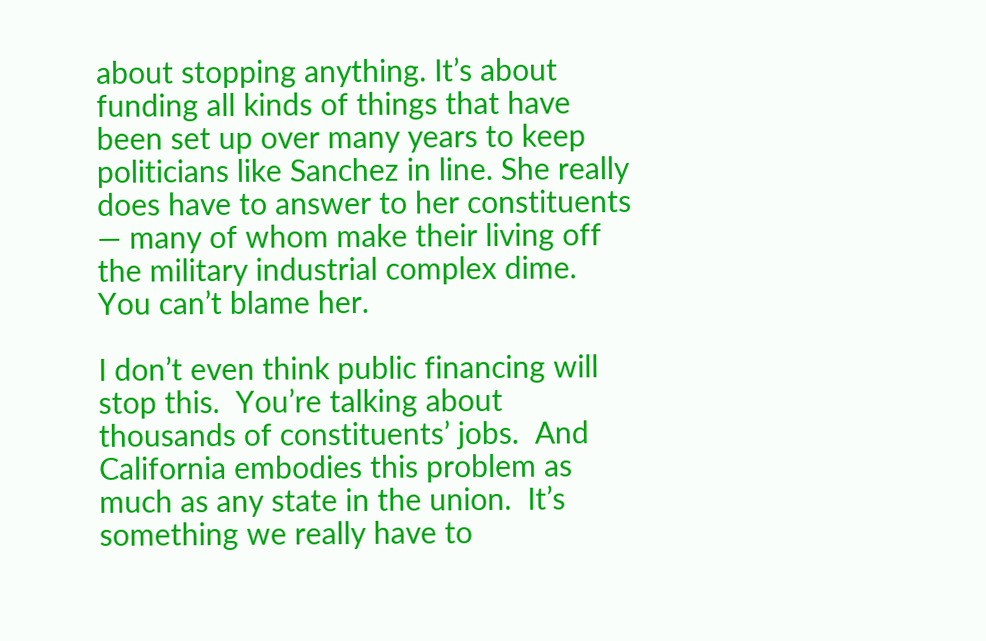about stopping anything. It’s about funding all kinds of things that have been set up over many years to keep politicians like Sanchez in line. She really does have to answer to her constituents — many of whom make their living off the military industrial complex dime. You can’t blame her.

I don’t even think public financing will stop this.  You’re talking about thousands of constituents’ jobs.  And California embodies this problem as much as any state in the union.  It’s something we really have to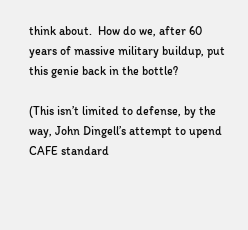think about.  How do we, after 60 years of massive military buildup, put this genie back in the bottle?

(This isn’t limited to defense, by the way, John Dingell’s attempt to upend CAFE standard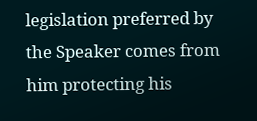legislation preferred by the Speaker comes from him protecting his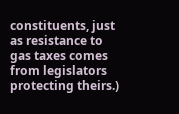constituents, just as resistance to gas taxes comes from legislators protecting theirs.)